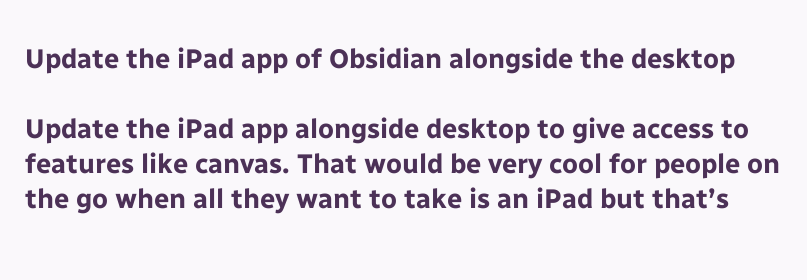Update the iPad app of Obsidian alongside the desktop

Update the iPad app alongside desktop to give access to features like canvas. That would be very cool for people on the go when all they want to take is an iPad but that’s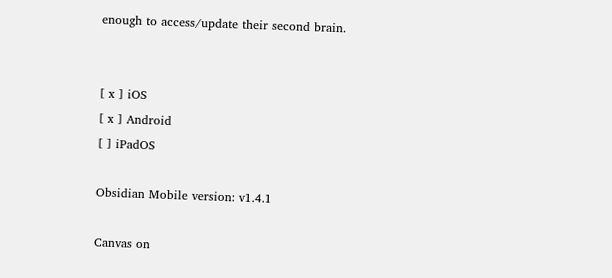enough to access/update their second brain.


[ x ] iOS
[ x ] Android
[ ] iPadOS

Obsidian Mobile version: v1.4.1

Canvas on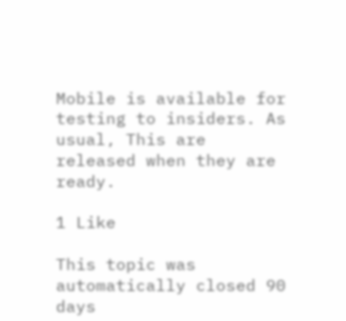Mobile is available for testing to insiders. As usual, This are released when they are ready.

1 Like

This topic was automatically closed 90 days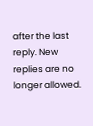after the last reply. New replies are no longer allowed.